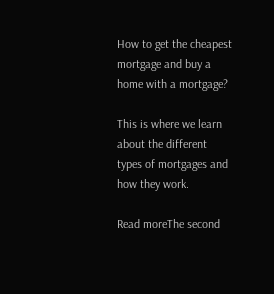How to get the cheapest mortgage and buy a home with a mortgage?

This is where we learn about the different types of mortgages and how they work.

Read moreThe second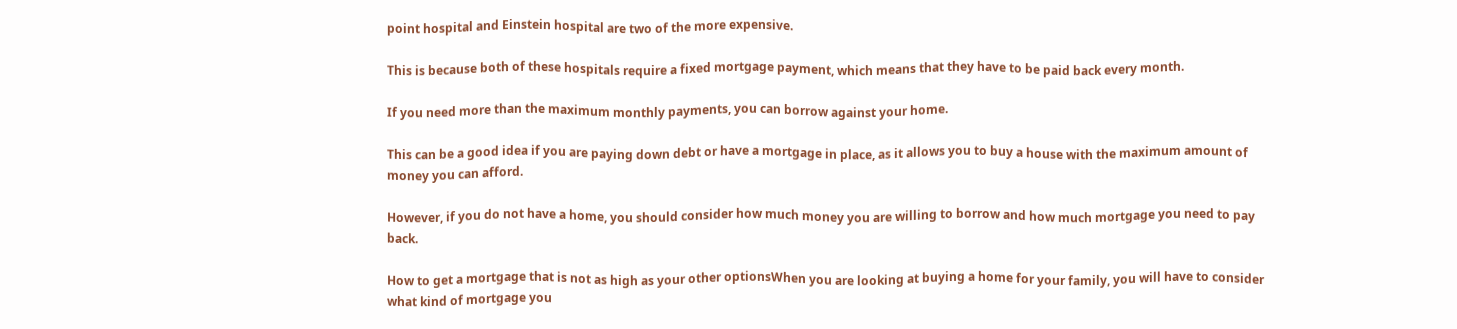point hospital and Einstein hospital are two of the more expensive.

This is because both of these hospitals require a fixed mortgage payment, which means that they have to be paid back every month.

If you need more than the maximum monthly payments, you can borrow against your home.

This can be a good idea if you are paying down debt or have a mortgage in place, as it allows you to buy a house with the maximum amount of money you can afford.

However, if you do not have a home, you should consider how much money you are willing to borrow and how much mortgage you need to pay back.

How to get a mortgage that is not as high as your other optionsWhen you are looking at buying a home for your family, you will have to consider what kind of mortgage you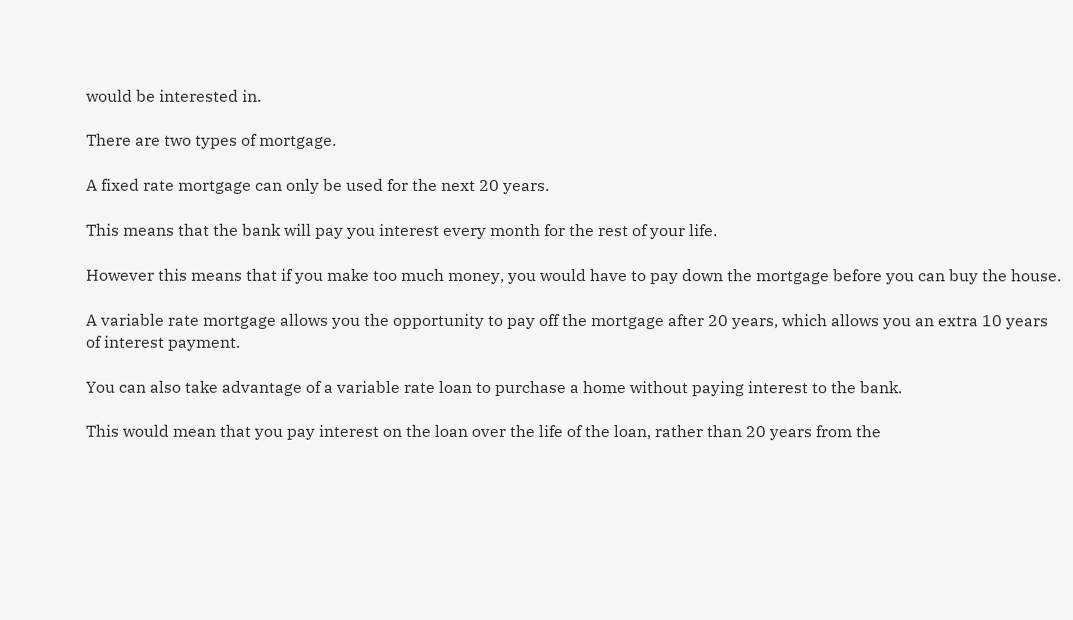would be interested in.

There are two types of mortgage.

A fixed rate mortgage can only be used for the next 20 years.

This means that the bank will pay you interest every month for the rest of your life.

However this means that if you make too much money, you would have to pay down the mortgage before you can buy the house.

A variable rate mortgage allows you the opportunity to pay off the mortgage after 20 years, which allows you an extra 10 years of interest payment.

You can also take advantage of a variable rate loan to purchase a home without paying interest to the bank.

This would mean that you pay interest on the loan over the life of the loan, rather than 20 years from the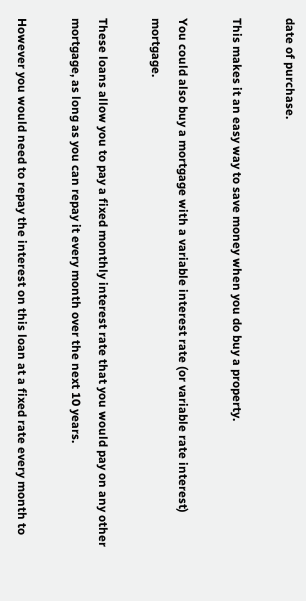date of purchase.

This makes it an easy way to save money when you do buy a property.

You could also buy a mortgage with a variable interest rate (or variable rate interest) mortgage.

These loans allow you to pay a fixed monthly interest rate that you would pay on any other mortgage, as long as you can repay it every month over the next 10 years.

However you would need to repay the interest on this loan at a fixed rate every month to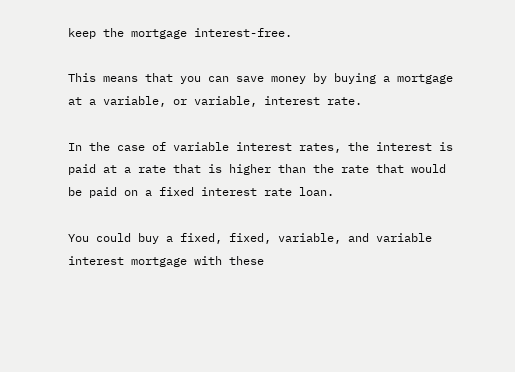keep the mortgage interest-free.

This means that you can save money by buying a mortgage at a variable, or variable, interest rate.

In the case of variable interest rates, the interest is paid at a rate that is higher than the rate that would be paid on a fixed interest rate loan.

You could buy a fixed, fixed, variable, and variable interest mortgage with these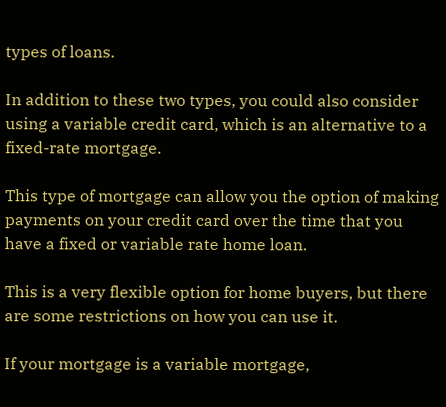types of loans.

In addition to these two types, you could also consider using a variable credit card, which is an alternative to a fixed-rate mortgage.

This type of mortgage can allow you the option of making payments on your credit card over the time that you have a fixed or variable rate home loan.

This is a very flexible option for home buyers, but there are some restrictions on how you can use it.

If your mortgage is a variable mortgage,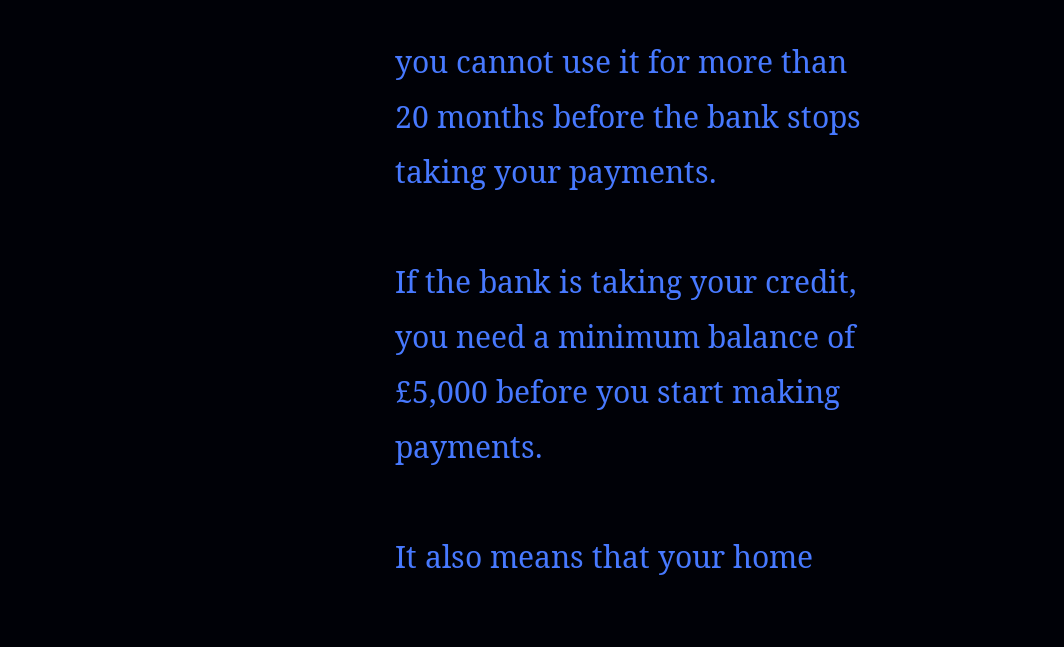you cannot use it for more than 20 months before the bank stops taking your payments.

If the bank is taking your credit, you need a minimum balance of £5,000 before you start making payments.

It also means that your home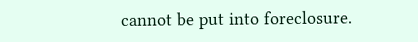cannot be put into foreclosure.